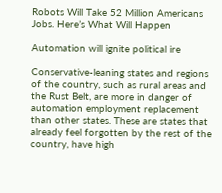Robots Will Take 52 Million Americans Jobs. Here’s What Will Happen

Automation will ignite political ire

Conservative-leaning states and regions of the country, such as rural areas and the Rust Belt, are more in danger of automation employment replacement than other states. These are states that already feel forgotten by the rest of the country, have high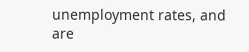unemployment rates, and are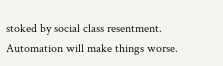stoked by social class resentment. Automation will make things worse.